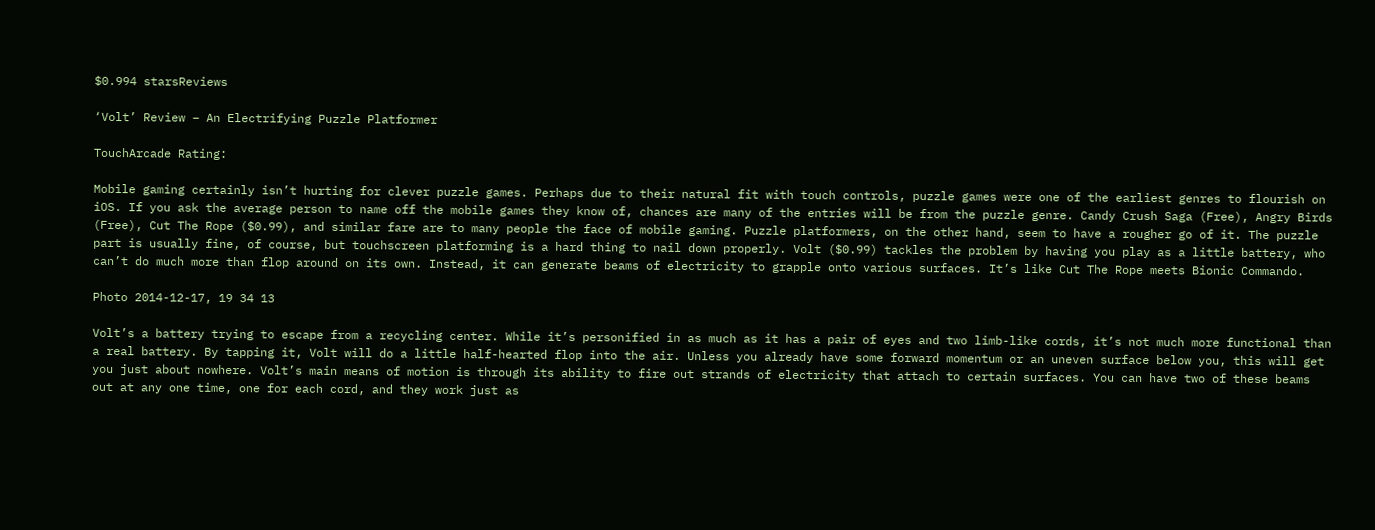$0.994 starsReviews

‘Volt’ Review – An Electrifying Puzzle Platformer

TouchArcade Rating:

Mobile gaming certainly isn’t hurting for clever puzzle games. Perhaps due to their natural fit with touch controls, puzzle games were one of the earliest genres to flourish on iOS. If you ask the average person to name off the mobile games they know of, chances are many of the entries will be from the puzzle genre. Candy Crush Saga (Free), Angry Birds (Free), Cut The Rope ($0.99), and similar fare are to many people the face of mobile gaming. Puzzle platformers, on the other hand, seem to have a rougher go of it. The puzzle part is usually fine, of course, but touchscreen platforming is a hard thing to nail down properly. Volt ($0.99) tackles the problem by having you play as a little battery, who can’t do much more than flop around on its own. Instead, it can generate beams of electricity to grapple onto various surfaces. It’s like Cut The Rope meets Bionic Commando.

Photo 2014-12-17, 19 34 13

Volt’s a battery trying to escape from a recycling center. While it’s personified in as much as it has a pair of eyes and two limb-like cords, it’s not much more functional than a real battery. By tapping it, Volt will do a little half-hearted flop into the air. Unless you already have some forward momentum or an uneven surface below you, this will get you just about nowhere. Volt’s main means of motion is through its ability to fire out strands of electricity that attach to certain surfaces. You can have two of these beams out at any one time, one for each cord, and they work just as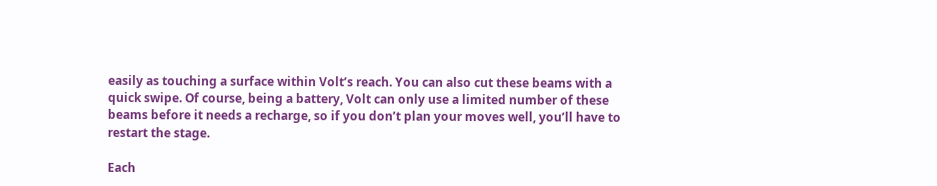easily as touching a surface within Volt’s reach. You can also cut these beams with a quick swipe. Of course, being a battery, Volt can only use a limited number of these beams before it needs a recharge, so if you don’t plan your moves well, you’ll have to restart the stage.

Each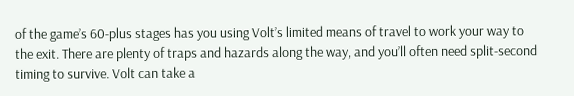of the game’s 60-plus stages has you using Volt’s limited means of travel to work your way to the exit. There are plenty of traps and hazards along the way, and you’ll often need split-second timing to survive. Volt can take a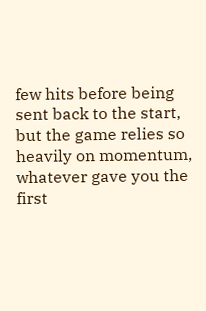few hits before being sent back to the start, but the game relies so heavily on momentum, whatever gave you the first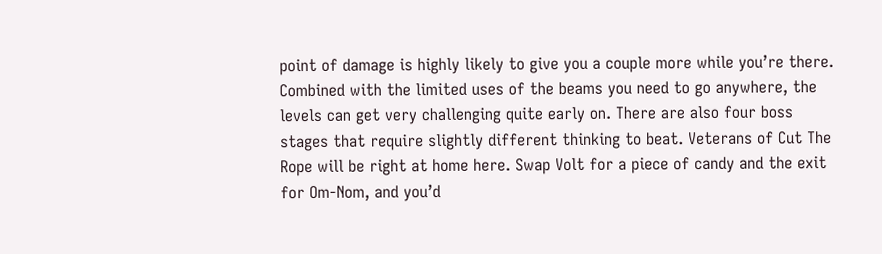point of damage is highly likely to give you a couple more while you’re there. Combined with the limited uses of the beams you need to go anywhere, the levels can get very challenging quite early on. There are also four boss stages that require slightly different thinking to beat. Veterans of Cut The Rope will be right at home here. Swap Volt for a piece of candy and the exit for Om-Nom, and you’d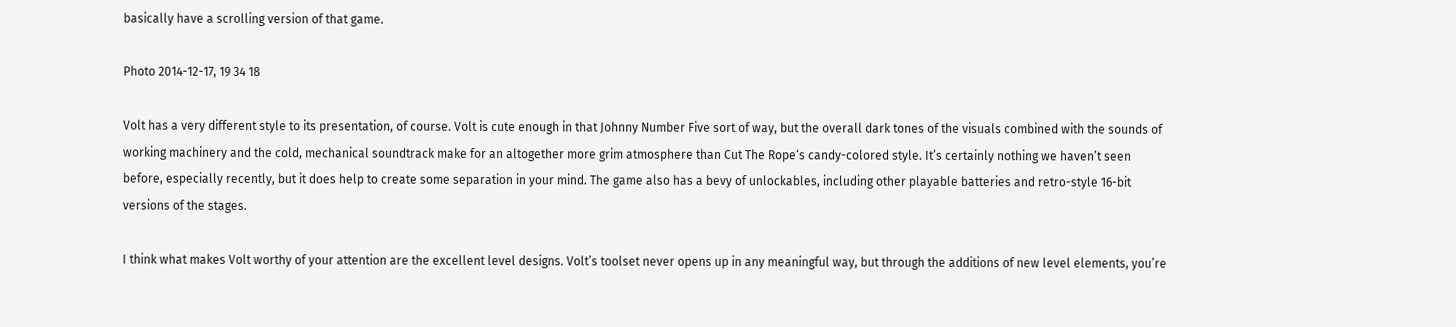basically have a scrolling version of that game.

Photo 2014-12-17, 19 34 18

Volt has a very different style to its presentation, of course. Volt is cute enough in that Johnny Number Five sort of way, but the overall dark tones of the visuals combined with the sounds of working machinery and the cold, mechanical soundtrack make for an altogether more grim atmosphere than Cut The Rope‘s candy-colored style. It’s certainly nothing we haven’t seen before, especially recently, but it does help to create some separation in your mind. The game also has a bevy of unlockables, including other playable batteries and retro-style 16-bit versions of the stages.

I think what makes Volt worthy of your attention are the excellent level designs. Volt’s toolset never opens up in any meaningful way, but through the additions of new level elements, you’re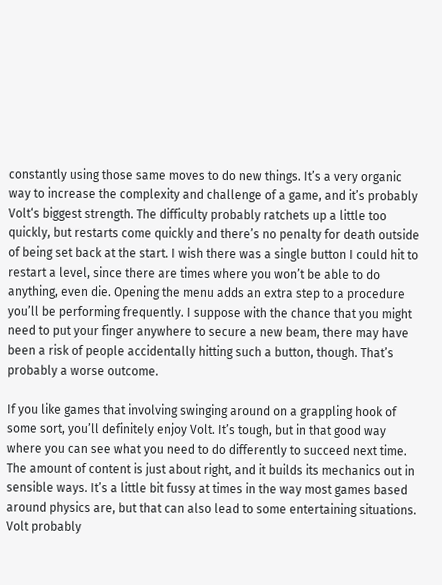constantly using those same moves to do new things. It’s a very organic way to increase the complexity and challenge of a game, and it’s probably Volt‘s biggest strength. The difficulty probably ratchets up a little too quickly, but restarts come quickly and there’s no penalty for death outside of being set back at the start. I wish there was a single button I could hit to restart a level, since there are times where you won’t be able to do anything, even die. Opening the menu adds an extra step to a procedure you’ll be performing frequently. I suppose with the chance that you might need to put your finger anywhere to secure a new beam, there may have been a risk of people accidentally hitting such a button, though. That’s probably a worse outcome.

If you like games that involving swinging around on a grappling hook of some sort, you’ll definitely enjoy Volt. It’s tough, but in that good way where you can see what you need to do differently to succeed next time. The amount of content is just about right, and it builds its mechanics out in sensible ways. It’s a little bit fussy at times in the way most games based around physics are, but that can also lead to some entertaining situations. Volt probably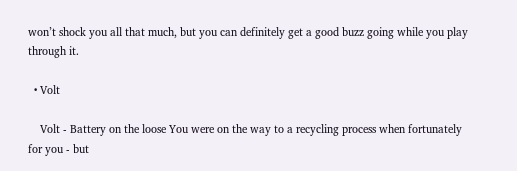won’t shock you all that much, but you can definitely get a good buzz going while you play through it.

  • Volt

    Volt - Battery on the loose You were on the way to a recycling process when fortunately for you - but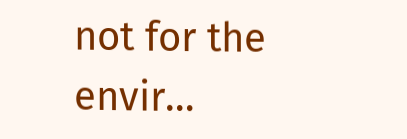not for the envir…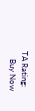TA Rating:
    Buy Now